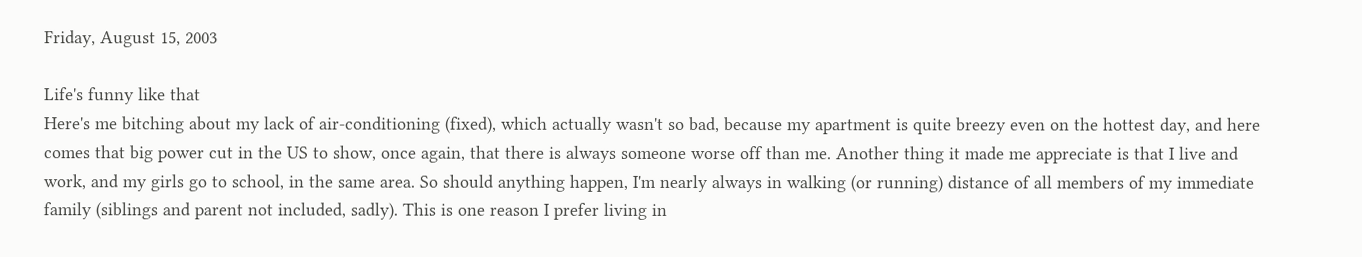Friday, August 15, 2003

Life's funny like that
Here's me bitching about my lack of air-conditioning (fixed), which actually wasn't so bad, because my apartment is quite breezy even on the hottest day, and here comes that big power cut in the US to show, once again, that there is always someone worse off than me. Another thing it made me appreciate is that I live and work, and my girls go to school, in the same area. So should anything happen, I'm nearly always in walking (or running) distance of all members of my immediate family (siblings and parent not included, sadly). This is one reason I prefer living in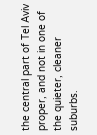the central part of Tel Aviv proper, and not in one of the quieter, cleaner suburbs.